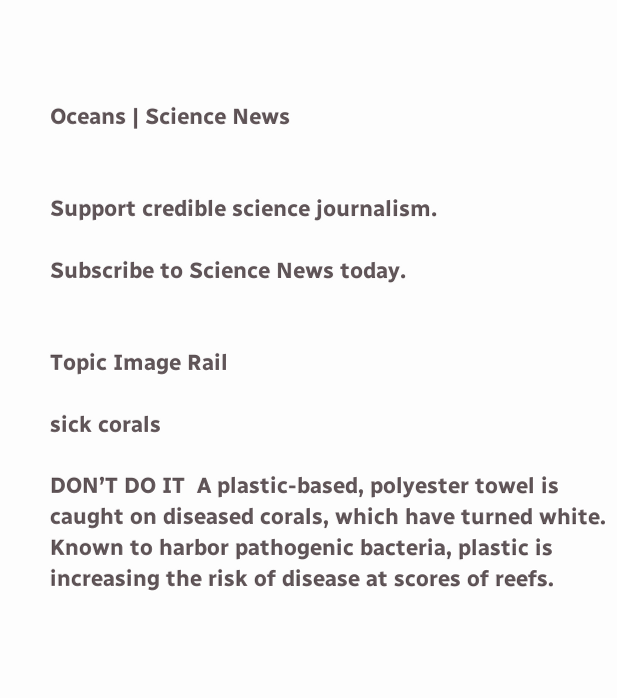Oceans | Science News


Support credible science journalism.

Subscribe to Science News today.


Topic Image Rail

sick corals

DON’T DO IT  A plastic-based, polyester towel is caught on diseased corals, which have turned white. Known to harbor pathogenic bacteria, plastic is increasing the risk of disease at scores of reefs.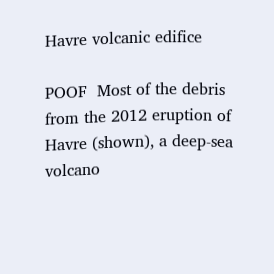Havre volcanic edifice

POOF  Most of the debris from the 2012 eruption of Havre (shown), a deep-sea volcano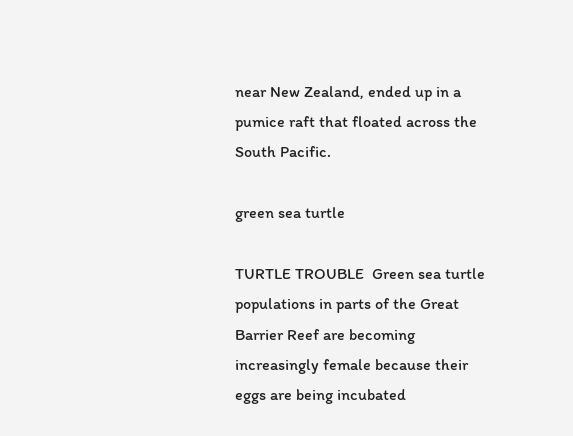near New Zealand, ended up in a pumice raft that floated across the South Pacific.

green sea turtle

TURTLE TROUBLE  Green sea turtle populations in parts of the Great Barrier Reef are becoming increasingly female because their eggs are being incubated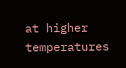at higher temperatures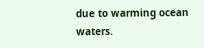due to warming ocean waters.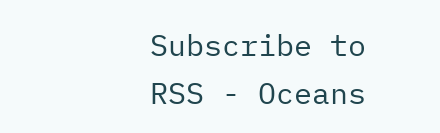Subscribe to RSS - Oceans